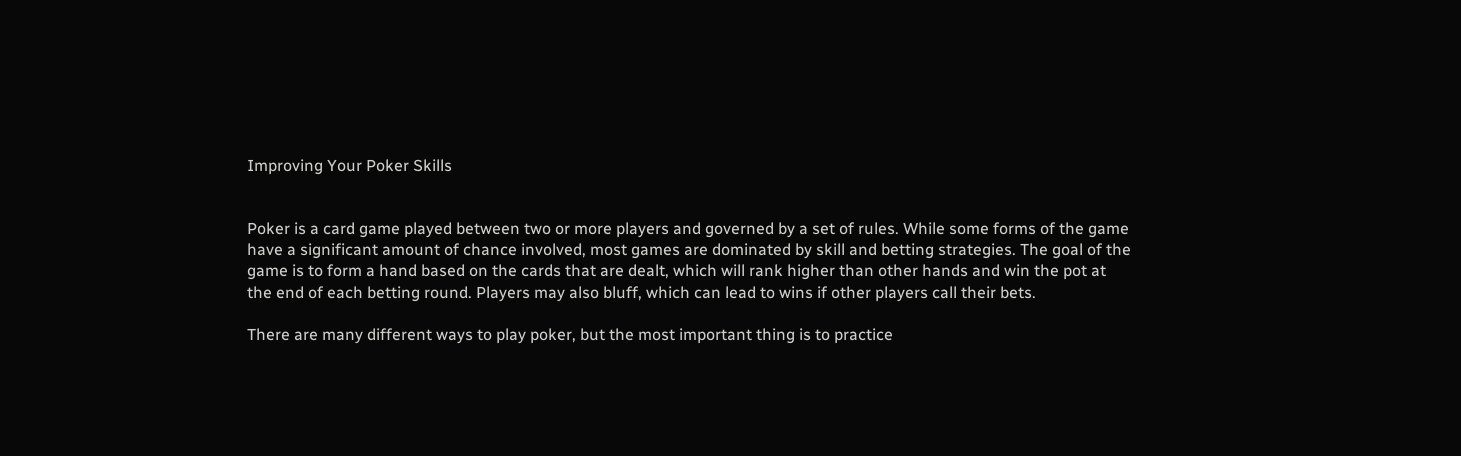Improving Your Poker Skills


Poker is a card game played between two or more players and governed by a set of rules. While some forms of the game have a significant amount of chance involved, most games are dominated by skill and betting strategies. The goal of the game is to form a hand based on the cards that are dealt, which will rank higher than other hands and win the pot at the end of each betting round. Players may also bluff, which can lead to wins if other players call their bets.

There are many different ways to play poker, but the most important thing is to practice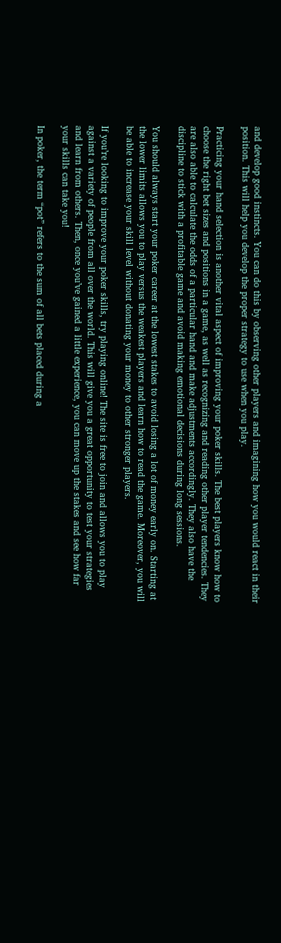and develop good instincts. You can do this by observing other players and imagining how you would react in their position. This will help you develop the proper strategy to use when you play.

Practicing your hand selection is another vital aspect of improving your poker skills. The best players know how to choose the right bet sizes and positions in a game, as well as recognizing and reading other player tendencies. They are also able to calculate the odds of a particular hand and make adjustments accordingly. They also have the discipline to stick with a profitable game and avoid making emotional decisions during long sessions.

You should always start your poker career at the lowest stakes to avoid losing a lot of money early on. Starting at the lower limits allows you to play versus the weakest players and learn how to read the game. Moreover, you will be able to increase your skill level without donating your money to other stronger players.

If you’re looking to improve your poker skills, try playing online! The site is free to join and allows you to play against a variety of people from all over the world. This will give you a great opportunity to test your strategies and learn from others. Then, once you’ve gained a little experience, you can move up the stakes and see how far your skills can take you!

In poker, the term “pot” refers to the sum of all bets placed during a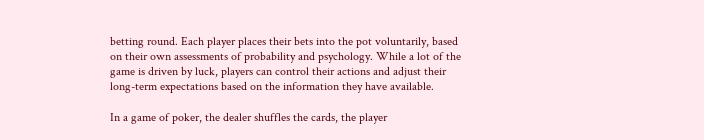betting round. Each player places their bets into the pot voluntarily, based on their own assessments of probability and psychology. While a lot of the game is driven by luck, players can control their actions and adjust their long-term expectations based on the information they have available.

In a game of poker, the dealer shuffles the cards, the player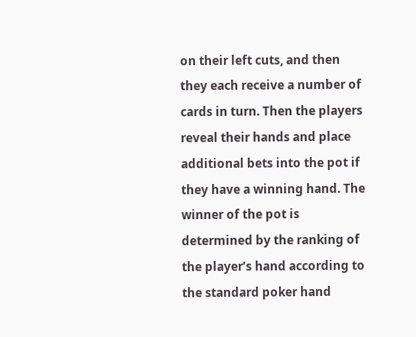on their left cuts, and then they each receive a number of cards in turn. Then the players reveal their hands and place additional bets into the pot if they have a winning hand. The winner of the pot is determined by the ranking of the player’s hand according to the standard poker hand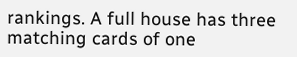rankings. A full house has three matching cards of one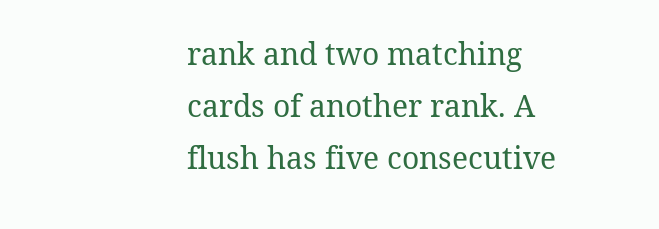rank and two matching cards of another rank. A flush has five consecutive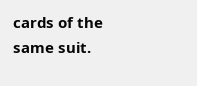cards of the same suit.